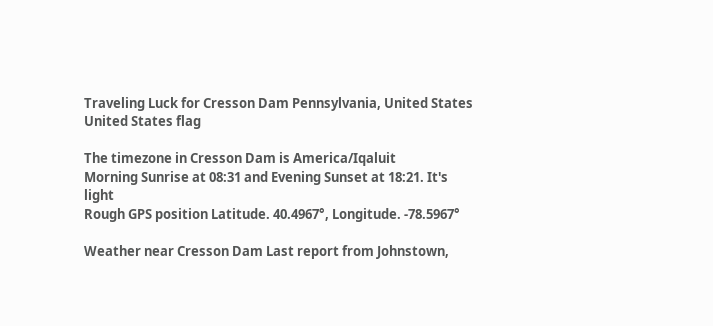Traveling Luck for Cresson Dam Pennsylvania, United States United States flag

The timezone in Cresson Dam is America/Iqaluit
Morning Sunrise at 08:31 and Evening Sunset at 18:21. It's light
Rough GPS position Latitude. 40.4967°, Longitude. -78.5967°

Weather near Cresson Dam Last report from Johnstown,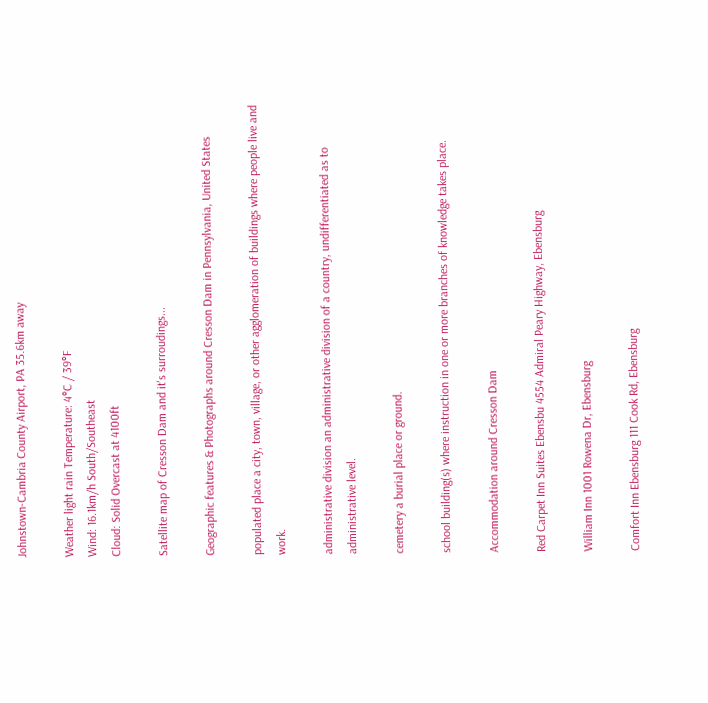Johnstown-Cambria County Airport, PA 35.6km away

Weather light rain Temperature: 4°C / 39°F
Wind: 16.1km/h South/Southeast
Cloud: Solid Overcast at 4100ft

Satellite map of Cresson Dam and it's surroudings...

Geographic features & Photographs around Cresson Dam in Pennsylvania, United States

populated place a city, town, village, or other agglomeration of buildings where people live and work.

administrative division an administrative division of a country, undifferentiated as to administrative level.

cemetery a burial place or ground.

school building(s) where instruction in one or more branches of knowledge takes place.

Accommodation around Cresson Dam

Red Carpet Inn Suites Ebensbu 4554 Admiral Peary Highway, Ebensburg

William Inn 1001 Rowena Dr, Ebensburg

Comfort Inn Ebensburg 111 Cook Rd, Ebensburg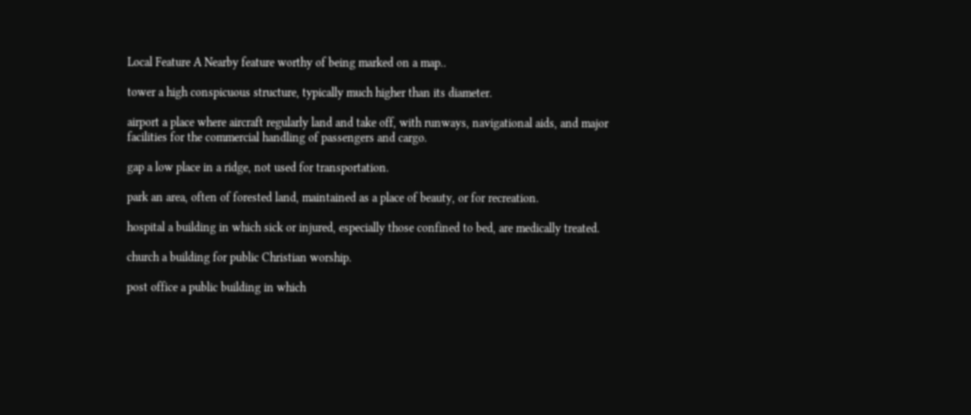Local Feature A Nearby feature worthy of being marked on a map..

tower a high conspicuous structure, typically much higher than its diameter.

airport a place where aircraft regularly land and take off, with runways, navigational aids, and major facilities for the commercial handling of passengers and cargo.

gap a low place in a ridge, not used for transportation.

park an area, often of forested land, maintained as a place of beauty, or for recreation.

hospital a building in which sick or injured, especially those confined to bed, are medically treated.

church a building for public Christian worship.

post office a public building in which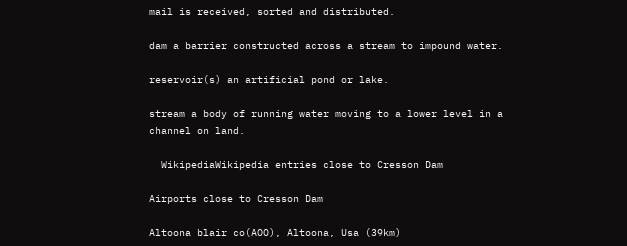mail is received, sorted and distributed.

dam a barrier constructed across a stream to impound water.

reservoir(s) an artificial pond or lake.

stream a body of running water moving to a lower level in a channel on land.

  WikipediaWikipedia entries close to Cresson Dam

Airports close to Cresson Dam

Altoona blair co(AOO), Altoona, Usa (39km)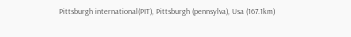Pittsburgh international(PIT), Pittsburgh (pennsylva), Usa (167.1km)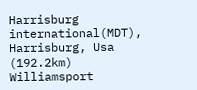Harrisburg international(MDT), Harrisburg, Usa (192.2km)
Williamsport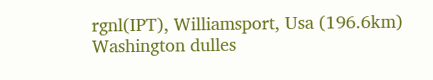rgnl(IPT), Williamsport, Usa (196.6km)
Washington dulles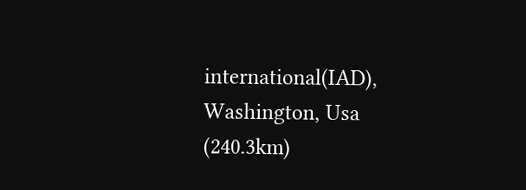international(IAD), Washington, Usa (240.3km)